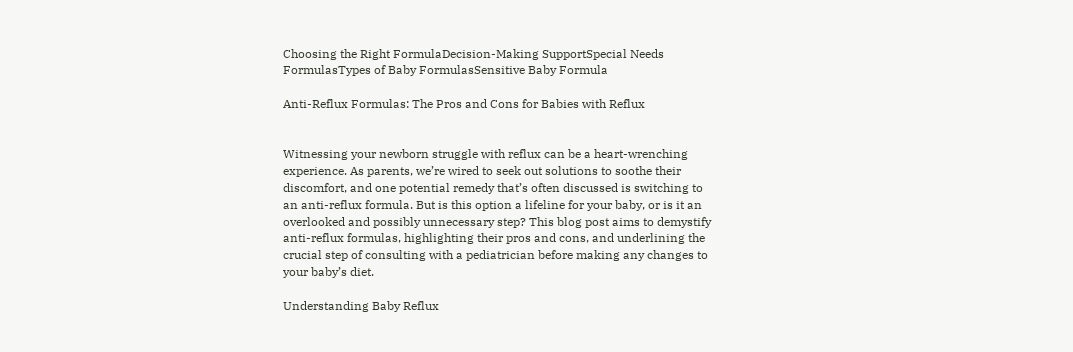Choosing the Right FormulaDecision-Making SupportSpecial Needs FormulasTypes of Baby FormulasSensitive Baby Formula

Anti-Reflux Formulas: The Pros and Cons for Babies with Reflux


Witnessing your newborn struggle with reflux can be a heart-wrenching experience. As parents, we’re wired to seek out solutions to soothe their discomfort, and one potential remedy that’s often discussed is switching to an anti-reflux formula. But is this option a lifeline for your baby, or is it an overlooked and possibly unnecessary step? This blog post aims to demystify anti-reflux formulas, highlighting their pros and cons, and underlining the crucial step of consulting with a pediatrician before making any changes to your baby’s diet.

Understanding Baby Reflux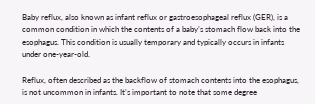Baby reflux, also known as infant reflux or gastroesophageal reflux (GER), is a common condition in which the contents of a baby’s stomach flow back into the esophagus. This condition is usually temporary and typically occurs in infants under one-year-old.

Reflux, often described as the backflow of stomach contents into the esophagus, is not uncommon in infants. It’s important to note that some degree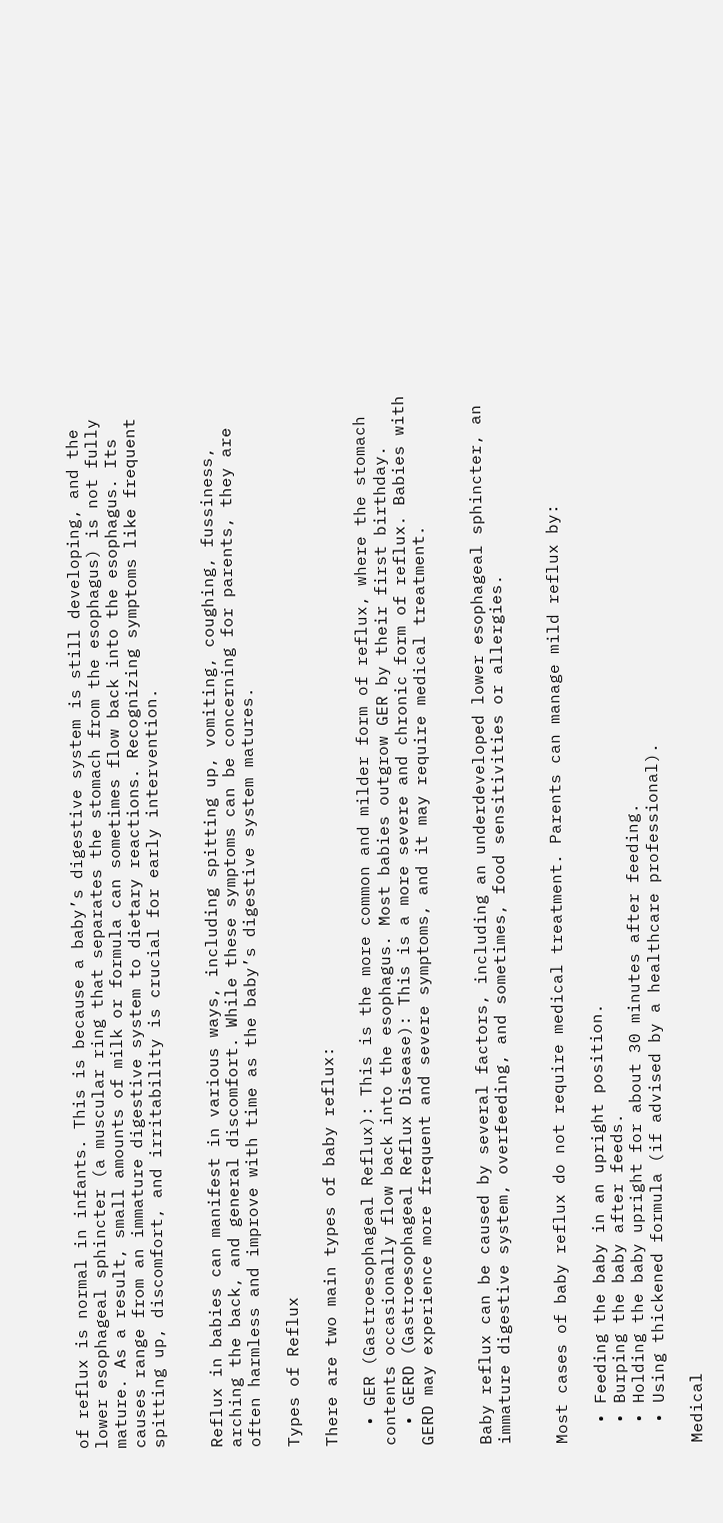of reflux is normal in infants. This is because a baby’s digestive system is still developing, and the lower esophageal sphincter (a muscular ring that separates the stomach from the esophagus) is not fully mature. As a result, small amounts of milk or formula can sometimes flow back into the esophagus. Its causes range from an immature digestive system to dietary reactions. Recognizing symptoms like frequent spitting up, discomfort, and irritability is crucial for early intervention.


Reflux in babies can manifest in various ways, including spitting up, vomiting, coughing, fussiness, arching the back, and general discomfort. While these symptoms can be concerning for parents, they are often harmless and improve with time as the baby’s digestive system matures.

Types of Reflux

There are two main types of baby reflux:

  • GER (Gastroesophageal Reflux): This is the more common and milder form of reflux, where the stomach contents occasionally flow back into the esophagus. Most babies outgrow GER by their first birthday.
  • GERD (Gastroesophageal Reflux Disease): This is a more severe and chronic form of reflux. Babies with GERD may experience more frequent and severe symptoms, and it may require medical treatment.


Baby reflux can be caused by several factors, including an underdeveloped lower esophageal sphincter, an immature digestive system, overfeeding, and sometimes, food sensitivities or allergies.


Most cases of baby reflux do not require medical treatment. Parents can manage mild reflux by:

  • Feeding the baby in an upright position.
  • Burping the baby after feeds.
  • Holding the baby upright for about 30 minutes after feeding.
  • Using thickened formula (if advised by a healthcare professional).

Medical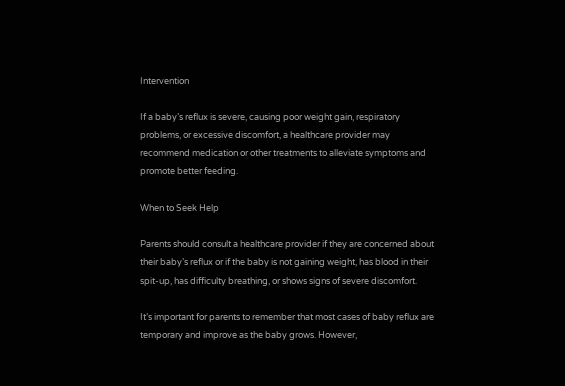Intervention

If a baby’s reflux is severe, causing poor weight gain, respiratory problems, or excessive discomfort, a healthcare provider may recommend medication or other treatments to alleviate symptoms and promote better feeding.

When to Seek Help

Parents should consult a healthcare provider if they are concerned about their baby’s reflux or if the baby is not gaining weight, has blood in their spit-up, has difficulty breathing, or shows signs of severe discomfort.

It’s important for parents to remember that most cases of baby reflux are temporary and improve as the baby grows. However,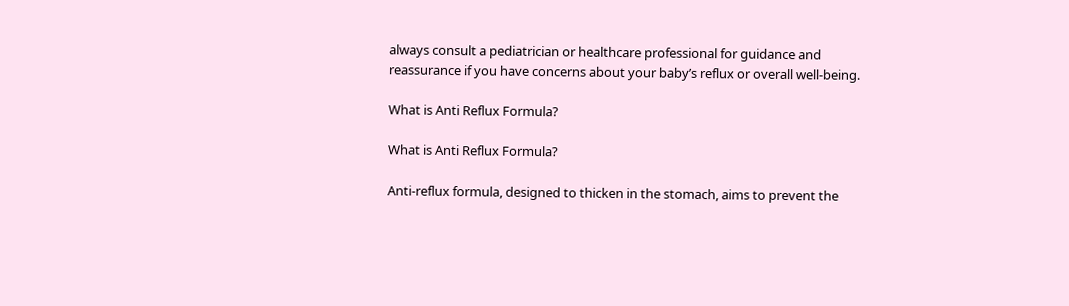always consult a pediatrician or healthcare professional for guidance and reassurance if you have concerns about your baby’s reflux or overall well-being.

What is Anti Reflux Formula?

What is Anti Reflux Formula?

Anti-reflux formula, designed to thicken in the stomach, aims to prevent the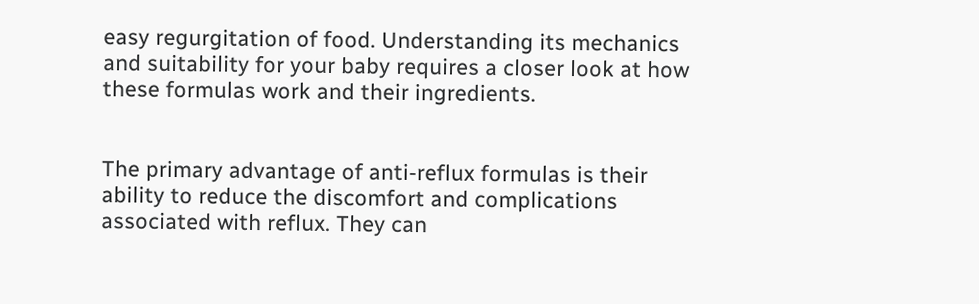easy regurgitation of food. Understanding its mechanics and suitability for your baby requires a closer look at how these formulas work and their ingredients.


The primary advantage of anti-reflux formulas is their ability to reduce the discomfort and complications associated with reflux. They can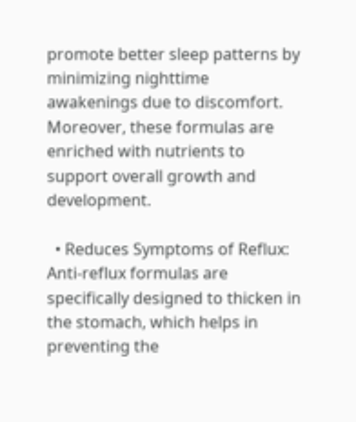promote better sleep patterns by minimizing nighttime awakenings due to discomfort. Moreover, these formulas are enriched with nutrients to support overall growth and development.

  • Reduces Symptoms of Reflux: Anti-reflux formulas are specifically designed to thicken in the stomach, which helps in preventing the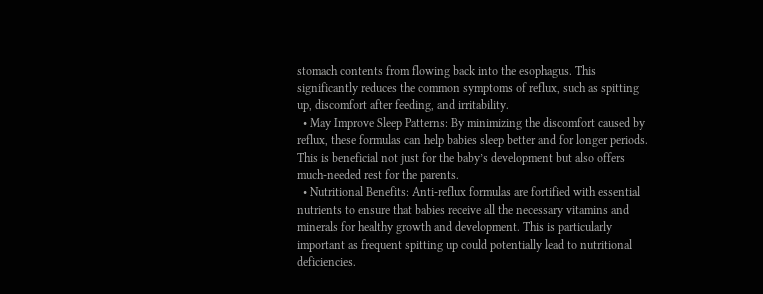stomach contents from flowing back into the esophagus. This significantly reduces the common symptoms of reflux, such as spitting up, discomfort after feeding, and irritability.
  • May Improve Sleep Patterns: By minimizing the discomfort caused by reflux, these formulas can help babies sleep better and for longer periods. This is beneficial not just for the baby’s development but also offers much-needed rest for the parents.
  • Nutritional Benefits: Anti-reflux formulas are fortified with essential nutrients to ensure that babies receive all the necessary vitamins and minerals for healthy growth and development. This is particularly important as frequent spitting up could potentially lead to nutritional deficiencies.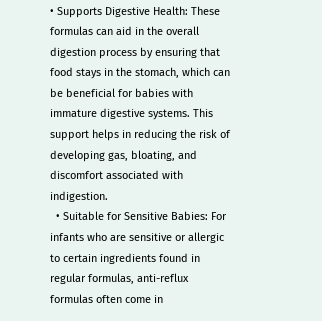• Supports Digestive Health: These formulas can aid in the overall digestion process by ensuring that food stays in the stomach, which can be beneficial for babies with immature digestive systems. This support helps in reducing the risk of developing gas, bloating, and discomfort associated with indigestion.
  • Suitable for Sensitive Babies: For infants who are sensitive or allergic to certain ingredients found in regular formulas, anti-reflux formulas often come in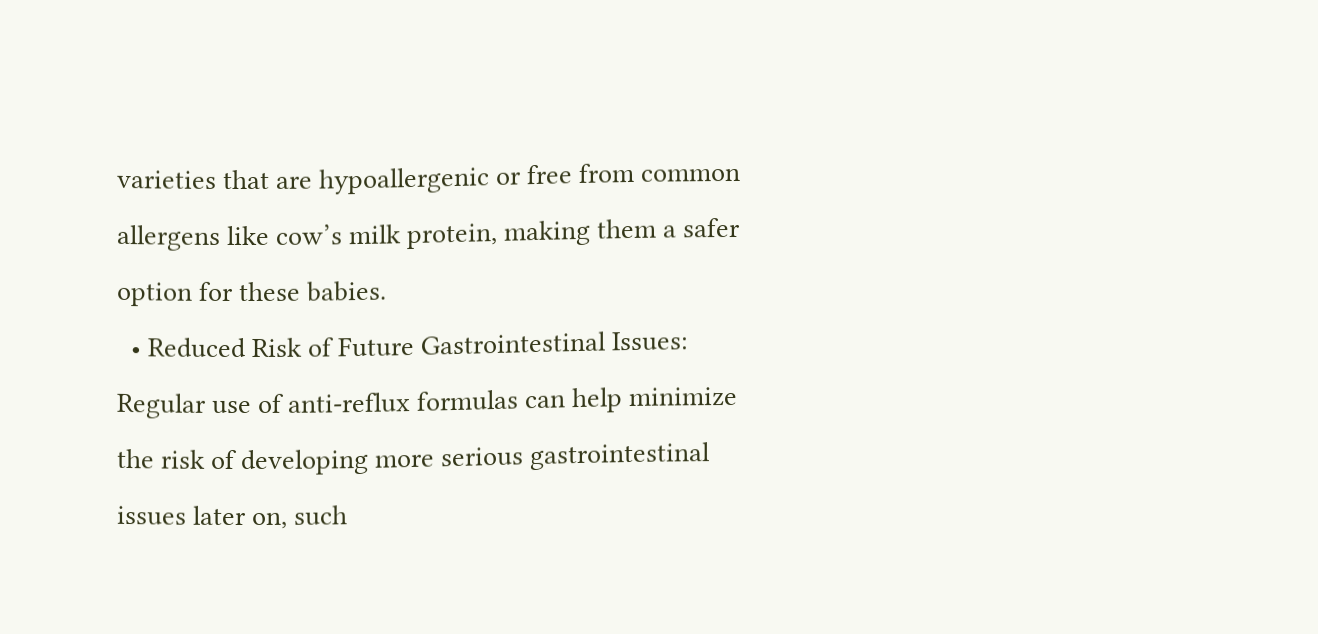varieties that are hypoallergenic or free from common allergens like cow’s milk protein, making them a safer option for these babies.
  • Reduced Risk of Future Gastrointestinal Issues: Regular use of anti-reflux formulas can help minimize the risk of developing more serious gastrointestinal issues later on, such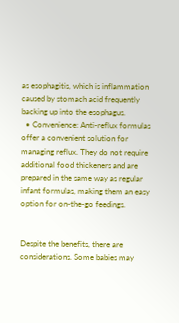as esophagitis, which is inflammation caused by stomach acid frequently backing up into the esophagus.
  • Convenience: Anti-reflux formulas offer a convenient solution for managing reflux. They do not require additional food thickeners and are prepared in the same way as regular infant formulas, making them an easy option for on-the-go feedings.


Despite the benefits, there are considerations. Some babies may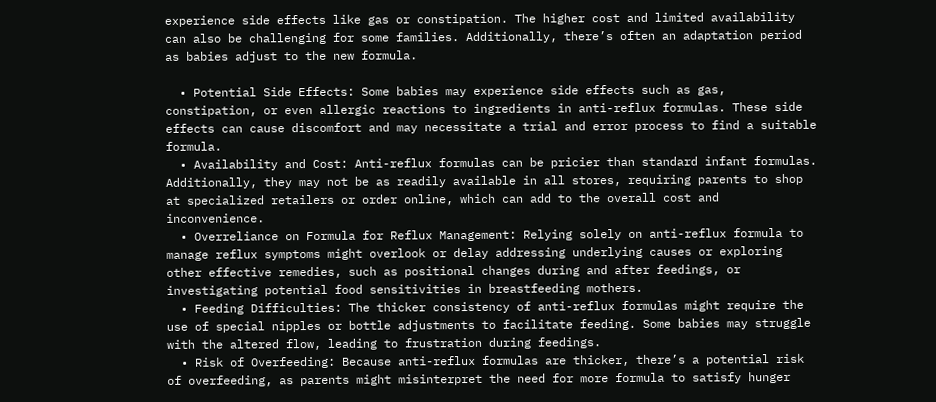experience side effects like gas or constipation. The higher cost and limited availability can also be challenging for some families. Additionally, there’s often an adaptation period as babies adjust to the new formula.

  • Potential Side Effects: Some babies may experience side effects such as gas, constipation, or even allergic reactions to ingredients in anti-reflux formulas. These side effects can cause discomfort and may necessitate a trial and error process to find a suitable formula.
  • Availability and Cost: Anti-reflux formulas can be pricier than standard infant formulas. Additionally, they may not be as readily available in all stores, requiring parents to shop at specialized retailers or order online, which can add to the overall cost and inconvenience.
  • Overreliance on Formula for Reflux Management: Relying solely on anti-reflux formula to manage reflux symptoms might overlook or delay addressing underlying causes or exploring other effective remedies, such as positional changes during and after feedings, or investigating potential food sensitivities in breastfeeding mothers.
  • Feeding Difficulties: The thicker consistency of anti-reflux formulas might require the use of special nipples or bottle adjustments to facilitate feeding. Some babies may struggle with the altered flow, leading to frustration during feedings.
  • Risk of Overfeeding: Because anti-reflux formulas are thicker, there’s a potential risk of overfeeding, as parents might misinterpret the need for more formula to satisfy hunger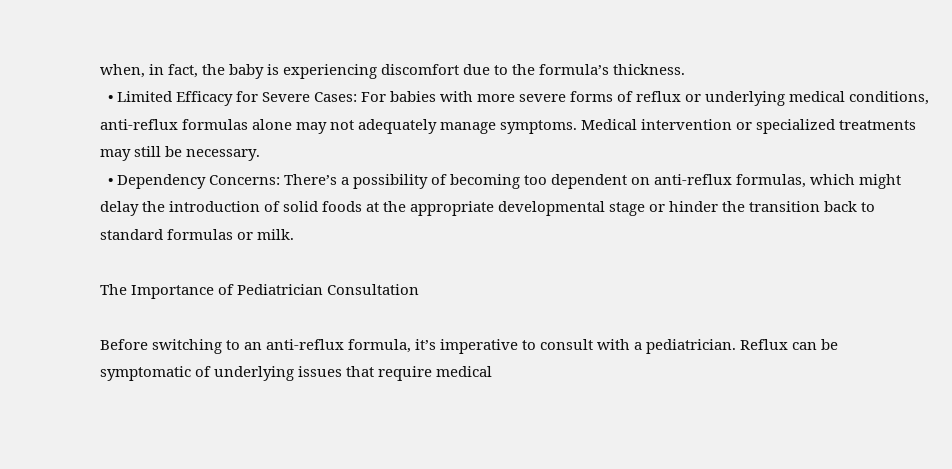when, in fact, the baby is experiencing discomfort due to the formula’s thickness.
  • Limited Efficacy for Severe Cases: For babies with more severe forms of reflux or underlying medical conditions, anti-reflux formulas alone may not adequately manage symptoms. Medical intervention or specialized treatments may still be necessary.
  • Dependency Concerns: There’s a possibility of becoming too dependent on anti-reflux formulas, which might delay the introduction of solid foods at the appropriate developmental stage or hinder the transition back to standard formulas or milk.

The Importance of Pediatrician Consultation

Before switching to an anti-reflux formula, it’s imperative to consult with a pediatrician. Reflux can be symptomatic of underlying issues that require medical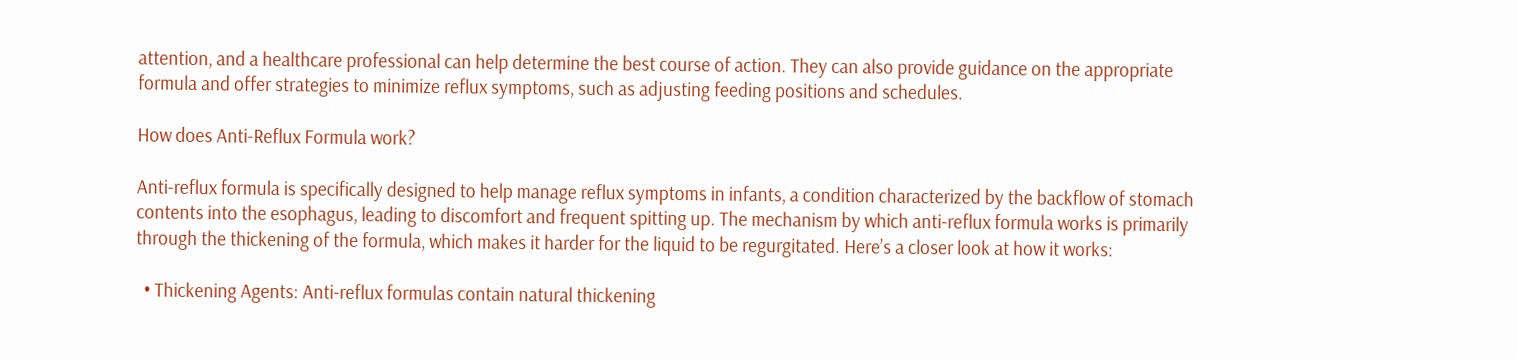attention, and a healthcare professional can help determine the best course of action. They can also provide guidance on the appropriate formula and offer strategies to minimize reflux symptoms, such as adjusting feeding positions and schedules.

How does Anti-Reflux Formula work?

Anti-reflux formula is specifically designed to help manage reflux symptoms in infants, a condition characterized by the backflow of stomach contents into the esophagus, leading to discomfort and frequent spitting up. The mechanism by which anti-reflux formula works is primarily through the thickening of the formula, which makes it harder for the liquid to be regurgitated. Here’s a closer look at how it works:

  • Thickening Agents: Anti-reflux formulas contain natural thickening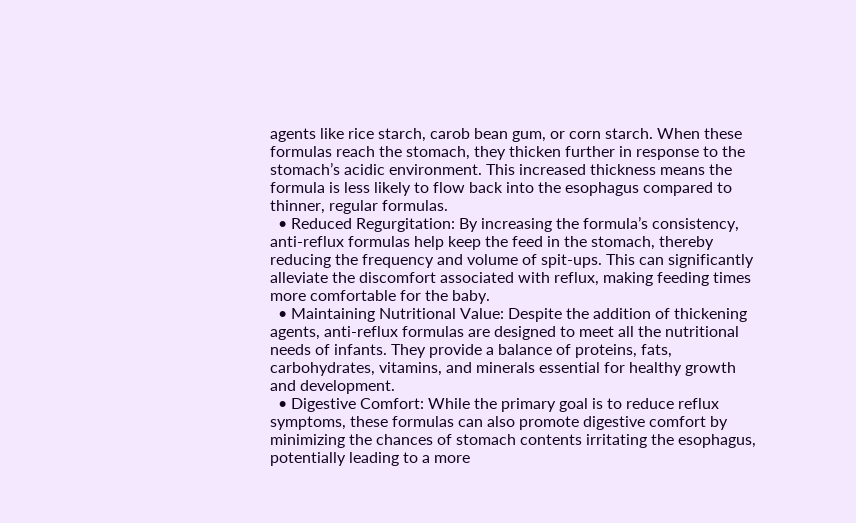agents like rice starch, carob bean gum, or corn starch. When these formulas reach the stomach, they thicken further in response to the stomach’s acidic environment. This increased thickness means the formula is less likely to flow back into the esophagus compared to thinner, regular formulas.
  • Reduced Regurgitation: By increasing the formula’s consistency, anti-reflux formulas help keep the feed in the stomach, thereby reducing the frequency and volume of spit-ups. This can significantly alleviate the discomfort associated with reflux, making feeding times more comfortable for the baby.
  • Maintaining Nutritional Value: Despite the addition of thickening agents, anti-reflux formulas are designed to meet all the nutritional needs of infants. They provide a balance of proteins, fats, carbohydrates, vitamins, and minerals essential for healthy growth and development.
  • Digestive Comfort: While the primary goal is to reduce reflux symptoms, these formulas can also promote digestive comfort by minimizing the chances of stomach contents irritating the esophagus, potentially leading to a more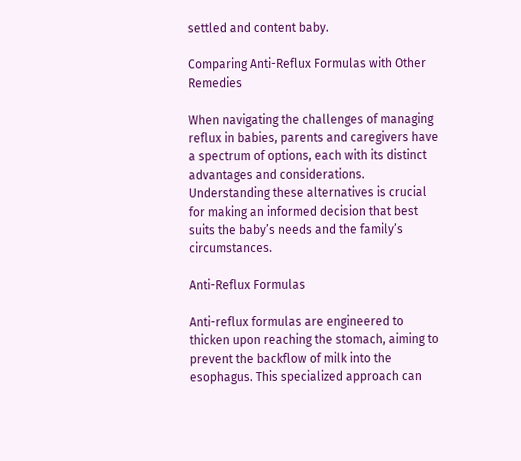settled and content baby.

Comparing Anti-Reflux Formulas with Other Remedies

When navigating the challenges of managing reflux in babies, parents and caregivers have a spectrum of options, each with its distinct advantages and considerations. Understanding these alternatives is crucial for making an informed decision that best suits the baby’s needs and the family’s circumstances.

Anti-Reflux Formulas

Anti-reflux formulas are engineered to thicken upon reaching the stomach, aiming to prevent the backflow of milk into the esophagus. This specialized approach can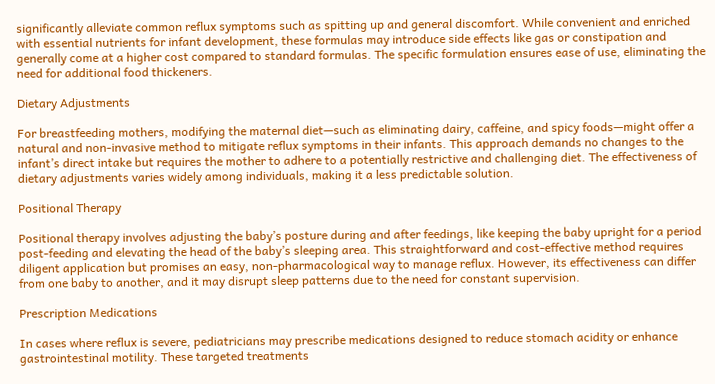significantly alleviate common reflux symptoms such as spitting up and general discomfort. While convenient and enriched with essential nutrients for infant development, these formulas may introduce side effects like gas or constipation and generally come at a higher cost compared to standard formulas. The specific formulation ensures ease of use, eliminating the need for additional food thickeners.

Dietary Adjustments

For breastfeeding mothers, modifying the maternal diet—such as eliminating dairy, caffeine, and spicy foods—might offer a natural and non-invasive method to mitigate reflux symptoms in their infants. This approach demands no changes to the infant’s direct intake but requires the mother to adhere to a potentially restrictive and challenging diet. The effectiveness of dietary adjustments varies widely among individuals, making it a less predictable solution.

Positional Therapy

Positional therapy involves adjusting the baby’s posture during and after feedings, like keeping the baby upright for a period post-feeding and elevating the head of the baby’s sleeping area. This straightforward and cost-effective method requires diligent application but promises an easy, non-pharmacological way to manage reflux. However, its effectiveness can differ from one baby to another, and it may disrupt sleep patterns due to the need for constant supervision.

Prescription Medications

In cases where reflux is severe, pediatricians may prescribe medications designed to reduce stomach acidity or enhance gastrointestinal motility. These targeted treatments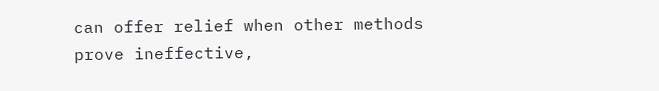can offer relief when other methods prove ineffective,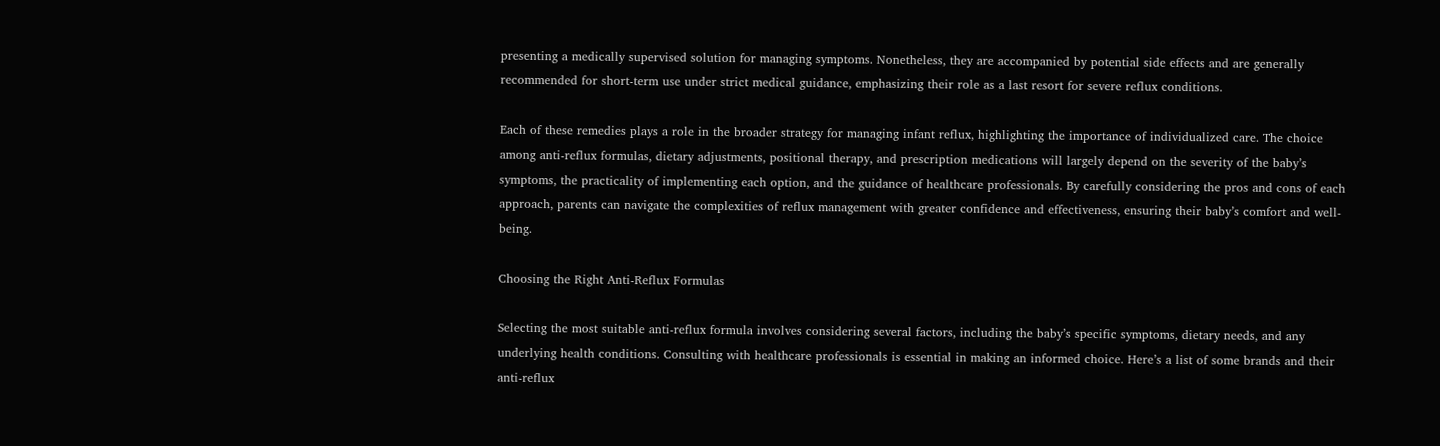presenting a medically supervised solution for managing symptoms. Nonetheless, they are accompanied by potential side effects and are generally recommended for short-term use under strict medical guidance, emphasizing their role as a last resort for severe reflux conditions.

Each of these remedies plays a role in the broader strategy for managing infant reflux, highlighting the importance of individualized care. The choice among anti-reflux formulas, dietary adjustments, positional therapy, and prescription medications will largely depend on the severity of the baby’s symptoms, the practicality of implementing each option, and the guidance of healthcare professionals. By carefully considering the pros and cons of each approach, parents can navigate the complexities of reflux management with greater confidence and effectiveness, ensuring their baby’s comfort and well-being.

Choosing the Right Anti-Reflux Formulas

Selecting the most suitable anti-reflux formula involves considering several factors, including the baby’s specific symptoms, dietary needs, and any underlying health conditions. Consulting with healthcare professionals is essential in making an informed choice. Here’s a list of some brands and their anti-reflux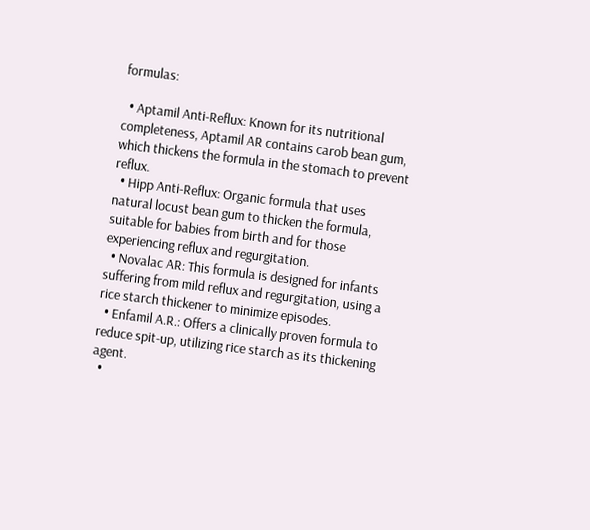formulas:

  • Aptamil Anti-Reflux: Known for its nutritional completeness, Aptamil AR contains carob bean gum, which thickens the formula in the stomach to prevent reflux.
  • Hipp Anti-Reflux: Organic formula that uses natural locust bean gum to thicken the formula, suitable for babies from birth and for those experiencing reflux and regurgitation.
  • Novalac AR: This formula is designed for infants suffering from mild reflux and regurgitation, using a rice starch thickener to minimize episodes.
  • Enfamil A.R.: Offers a clinically proven formula to reduce spit-up, utilizing rice starch as its thickening agent.
  •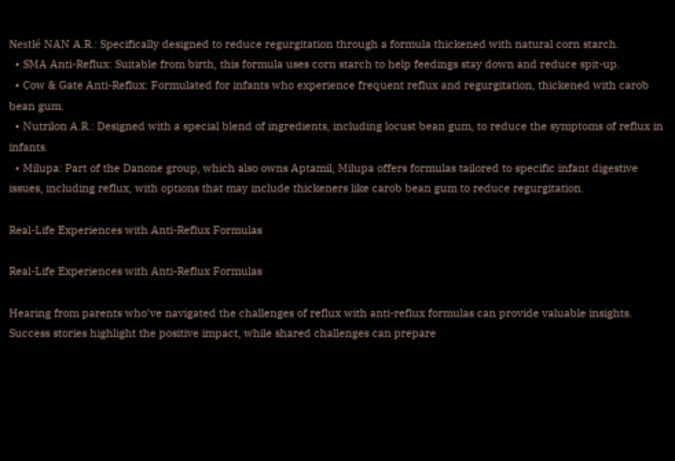Nestlé NAN A.R.: Specifically designed to reduce regurgitation through a formula thickened with natural corn starch.
  • SMA Anti-Reflux: Suitable from birth, this formula uses corn starch to help feedings stay down and reduce spit-up.
  • Cow & Gate Anti-Reflux: Formulated for infants who experience frequent reflux and regurgitation, thickened with carob bean gum.
  • Nutrilon A.R.: Designed with a special blend of ingredients, including locust bean gum, to reduce the symptoms of reflux in infants.
  • Milupa: Part of the Danone group, which also owns Aptamil, Milupa offers formulas tailored to specific infant digestive issues, including reflux, with options that may include thickeners like carob bean gum to reduce regurgitation.

Real-Life Experiences with Anti-Reflux Formulas

Real-Life Experiences with Anti-Reflux Formulas

Hearing from parents who’ve navigated the challenges of reflux with anti-reflux formulas can provide valuable insights. Success stories highlight the positive impact, while shared challenges can prepare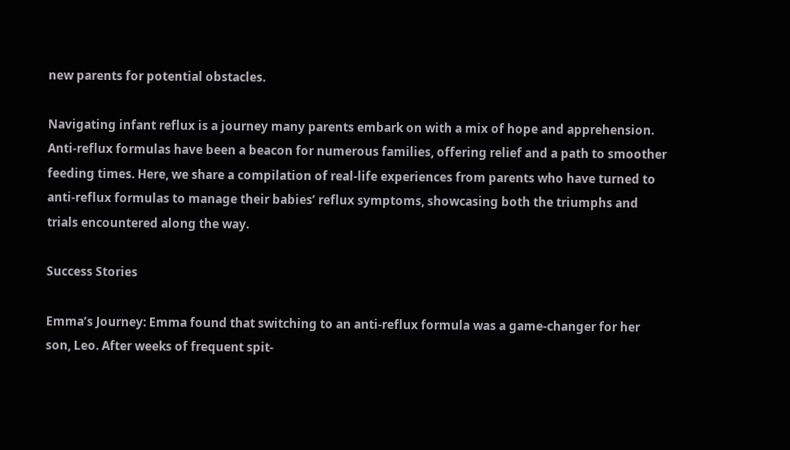new parents for potential obstacles.

Navigating infant reflux is a journey many parents embark on with a mix of hope and apprehension. Anti-reflux formulas have been a beacon for numerous families, offering relief and a path to smoother feeding times. Here, we share a compilation of real-life experiences from parents who have turned to anti-reflux formulas to manage their babies’ reflux symptoms, showcasing both the triumphs and trials encountered along the way.

Success Stories

Emma’s Journey: Emma found that switching to an anti-reflux formula was a game-changer for her son, Leo. After weeks of frequent spit-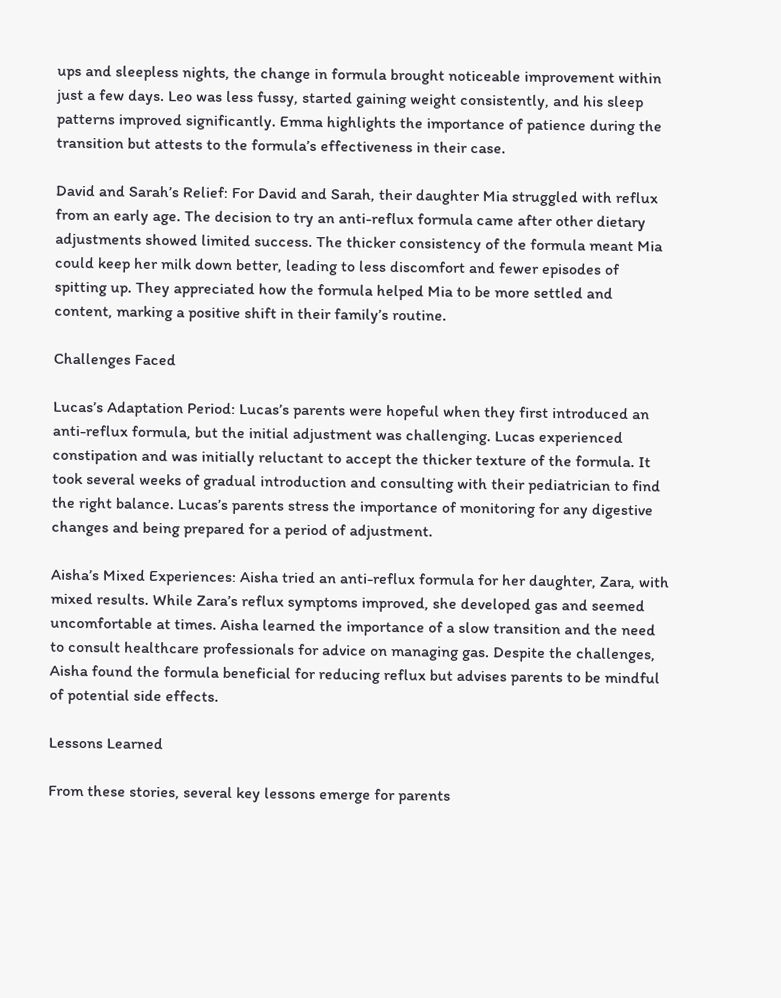ups and sleepless nights, the change in formula brought noticeable improvement within just a few days. Leo was less fussy, started gaining weight consistently, and his sleep patterns improved significantly. Emma highlights the importance of patience during the transition but attests to the formula’s effectiveness in their case.

David and Sarah’s Relief: For David and Sarah, their daughter Mia struggled with reflux from an early age. The decision to try an anti-reflux formula came after other dietary adjustments showed limited success. The thicker consistency of the formula meant Mia could keep her milk down better, leading to less discomfort and fewer episodes of spitting up. They appreciated how the formula helped Mia to be more settled and content, marking a positive shift in their family’s routine.

Challenges Faced

Lucas’s Adaptation Period: Lucas’s parents were hopeful when they first introduced an anti-reflux formula, but the initial adjustment was challenging. Lucas experienced constipation and was initially reluctant to accept the thicker texture of the formula. It took several weeks of gradual introduction and consulting with their pediatrician to find the right balance. Lucas’s parents stress the importance of monitoring for any digestive changes and being prepared for a period of adjustment.

Aisha’s Mixed Experiences: Aisha tried an anti-reflux formula for her daughter, Zara, with mixed results. While Zara’s reflux symptoms improved, she developed gas and seemed uncomfortable at times. Aisha learned the importance of a slow transition and the need to consult healthcare professionals for advice on managing gas. Despite the challenges, Aisha found the formula beneficial for reducing reflux but advises parents to be mindful of potential side effects.

Lessons Learned

From these stories, several key lessons emerge for parents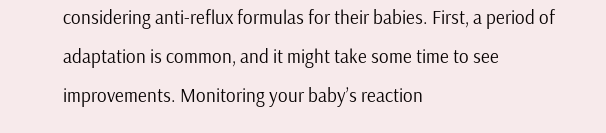considering anti-reflux formulas for their babies. First, a period of adaptation is common, and it might take some time to see improvements. Monitoring your baby’s reaction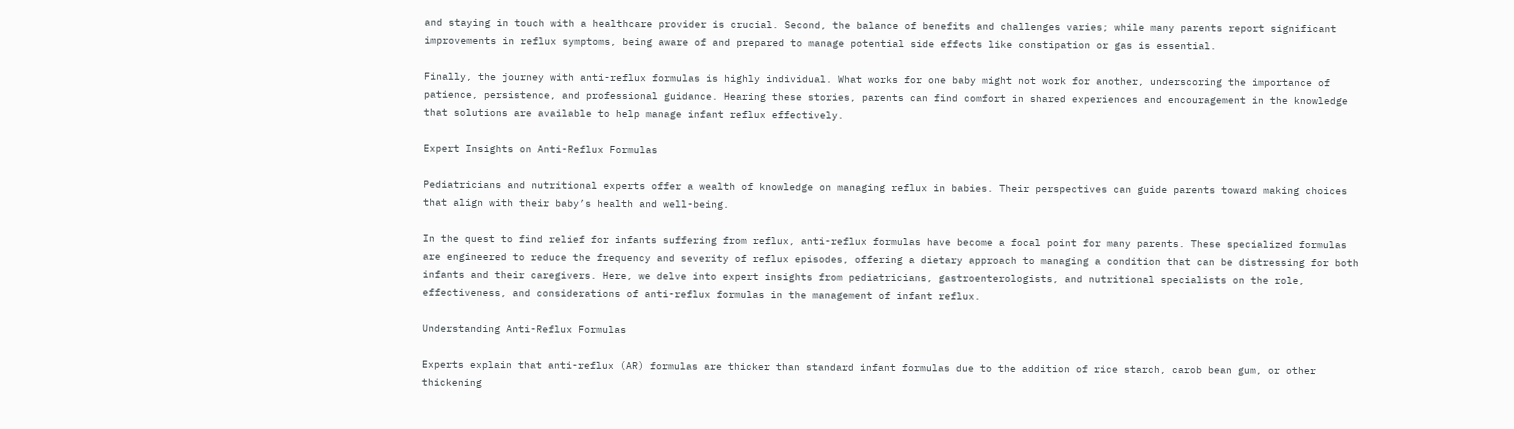and staying in touch with a healthcare provider is crucial. Second, the balance of benefits and challenges varies; while many parents report significant improvements in reflux symptoms, being aware of and prepared to manage potential side effects like constipation or gas is essential.

Finally, the journey with anti-reflux formulas is highly individual. What works for one baby might not work for another, underscoring the importance of patience, persistence, and professional guidance. Hearing these stories, parents can find comfort in shared experiences and encouragement in the knowledge that solutions are available to help manage infant reflux effectively.

Expert Insights on Anti-Reflux Formulas

Pediatricians and nutritional experts offer a wealth of knowledge on managing reflux in babies. Their perspectives can guide parents toward making choices that align with their baby’s health and well-being.

In the quest to find relief for infants suffering from reflux, anti-reflux formulas have become a focal point for many parents. These specialized formulas are engineered to reduce the frequency and severity of reflux episodes, offering a dietary approach to managing a condition that can be distressing for both infants and their caregivers. Here, we delve into expert insights from pediatricians, gastroenterologists, and nutritional specialists on the role, effectiveness, and considerations of anti-reflux formulas in the management of infant reflux.

Understanding Anti-Reflux Formulas

Experts explain that anti-reflux (AR) formulas are thicker than standard infant formulas due to the addition of rice starch, carob bean gum, or other thickening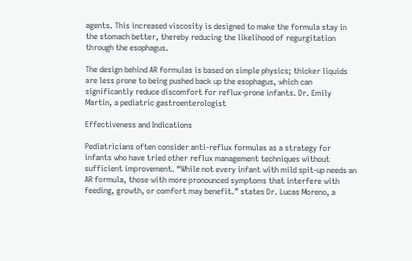agents. This increased viscosity is designed to make the formula stay in the stomach better, thereby reducing the likelihood of regurgitation through the esophagus.

The design behind AR formulas is based on simple physics; thicker liquids are less prone to being pushed back up the esophagus, which can significantly reduce discomfort for reflux-prone infants. Dr. Emily Martin, a pediatric gastroenterologist

Effectiveness and Indications

Pediatricians often consider anti-reflux formulas as a strategy for infants who have tried other reflux management techniques without sufficient improvement. “While not every infant with mild spit-up needs an AR formula, those with more pronounced symptoms that interfere with feeding, growth, or comfort may benefit.” states Dr. Lucas Moreno, a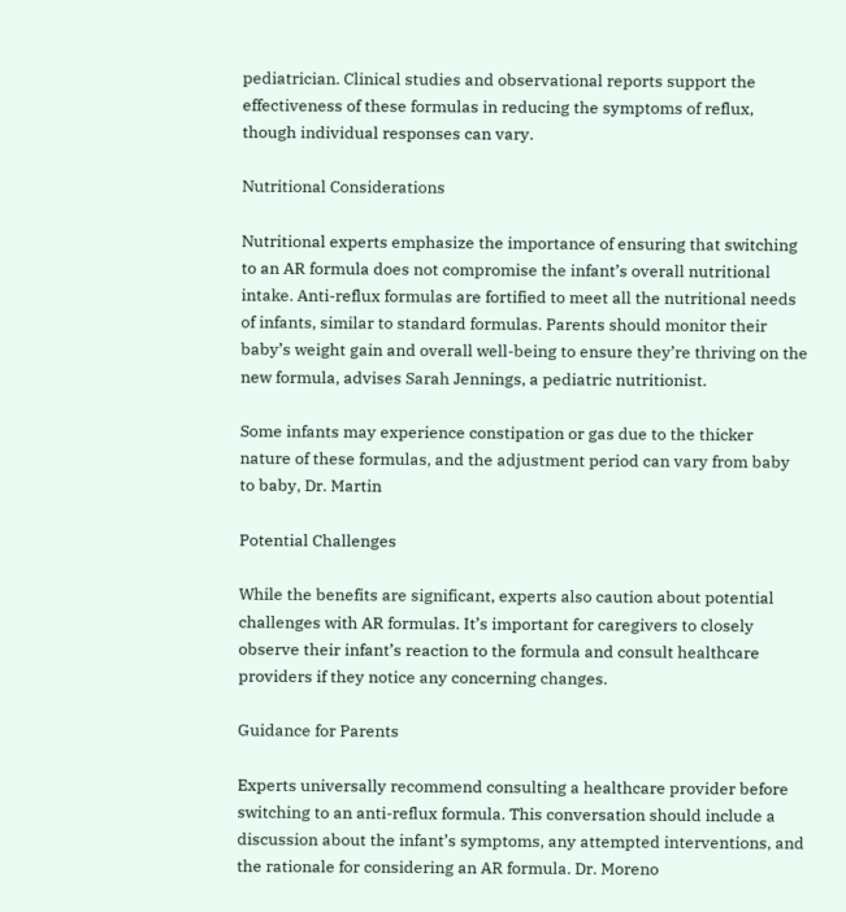pediatrician. Clinical studies and observational reports support the effectiveness of these formulas in reducing the symptoms of reflux, though individual responses can vary.

Nutritional Considerations

Nutritional experts emphasize the importance of ensuring that switching to an AR formula does not compromise the infant’s overall nutritional intake. Anti-reflux formulas are fortified to meet all the nutritional needs of infants, similar to standard formulas. Parents should monitor their baby’s weight gain and overall well-being to ensure they’re thriving on the new formula, advises Sarah Jennings, a pediatric nutritionist.

Some infants may experience constipation or gas due to the thicker nature of these formulas, and the adjustment period can vary from baby to baby, Dr. Martin

Potential Challenges

While the benefits are significant, experts also caution about potential challenges with AR formulas. It’s important for caregivers to closely observe their infant’s reaction to the formula and consult healthcare providers if they notice any concerning changes.

Guidance for Parents

Experts universally recommend consulting a healthcare provider before switching to an anti-reflux formula. This conversation should include a discussion about the infant’s symptoms, any attempted interventions, and the rationale for considering an AR formula. Dr. Moreno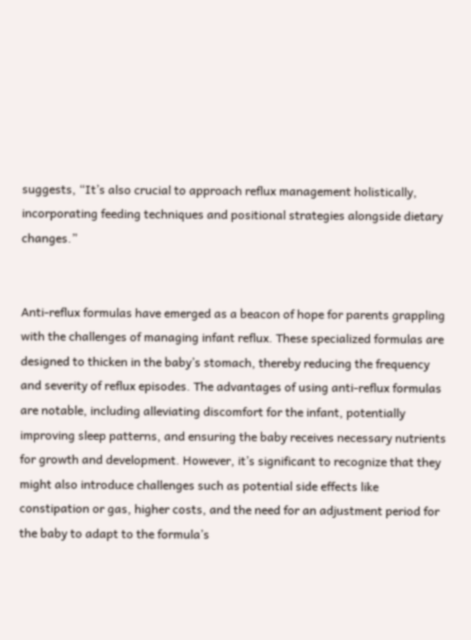suggests, “It’s also crucial to approach reflux management holistically, incorporating feeding techniques and positional strategies alongside dietary changes.”


Anti-reflux formulas have emerged as a beacon of hope for parents grappling with the challenges of managing infant reflux. These specialized formulas are designed to thicken in the baby’s stomach, thereby reducing the frequency and severity of reflux episodes. The advantages of using anti-reflux formulas are notable, including alleviating discomfort for the infant, potentially improving sleep patterns, and ensuring the baby receives necessary nutrients for growth and development. However, it’s significant to recognize that they might also introduce challenges such as potential side effects like constipation or gas, higher costs, and the need for an adjustment period for the baby to adapt to the formula’s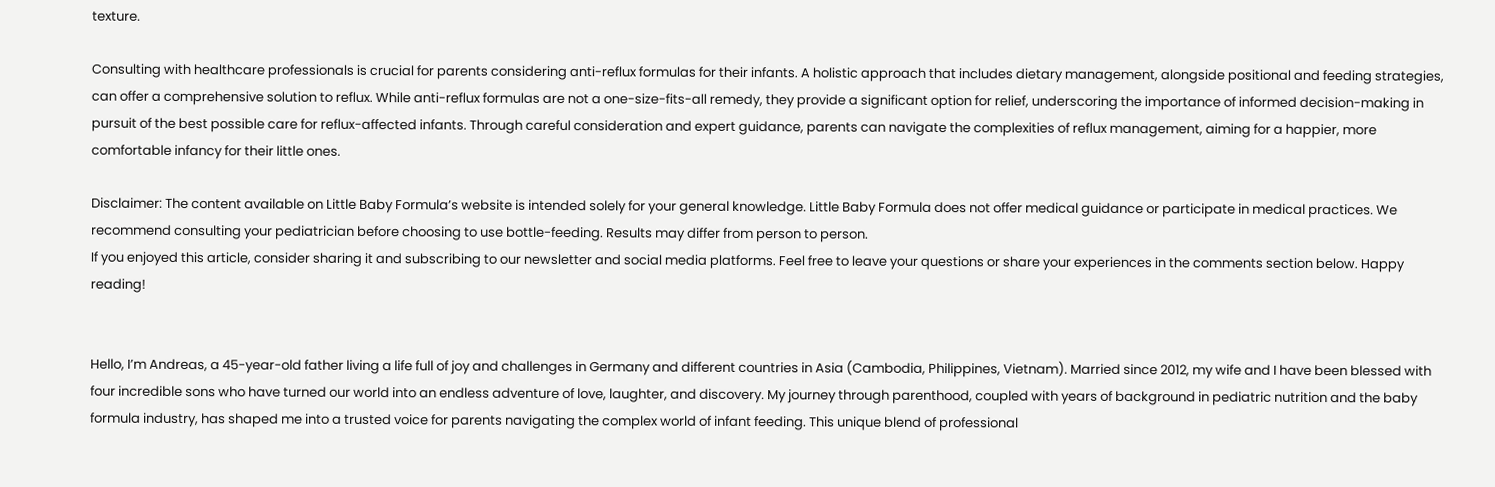texture.

Consulting with healthcare professionals is crucial for parents considering anti-reflux formulas for their infants. A holistic approach that includes dietary management, alongside positional and feeding strategies, can offer a comprehensive solution to reflux. While anti-reflux formulas are not a one-size-fits-all remedy, they provide a significant option for relief, underscoring the importance of informed decision-making in pursuit of the best possible care for reflux-affected infants. Through careful consideration and expert guidance, parents can navigate the complexities of reflux management, aiming for a happier, more comfortable infancy for their little ones.

Disclaimer: The content available on Little Baby Formula’s website is intended solely for your general knowledge. Little Baby Formula does not offer medical guidance or participate in medical practices. We recommend consulting your pediatrician before choosing to use bottle-feeding. Results may differ from person to person.
If you enjoyed this article, consider sharing it and subscribing to our newsletter and social media platforms. Feel free to leave your questions or share your experiences in the comments section below. Happy reading!


Hello, I’m Andreas, a 45-year-old father living a life full of joy and challenges in Germany and different countries in Asia (Cambodia, Philippines, Vietnam). Married since 2012, my wife and I have been blessed with four incredible sons who have turned our world into an endless adventure of love, laughter, and discovery. My journey through parenthood, coupled with years of background in pediatric nutrition and the baby formula industry, has shaped me into a trusted voice for parents navigating the complex world of infant feeding. This unique blend of professional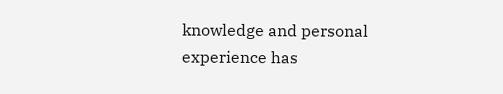knowledge and personal experience has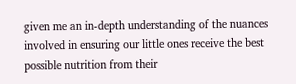given me an in-depth understanding of the nuances involved in ensuring our little ones receive the best possible nutrition from their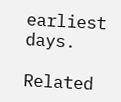earliest days.

Related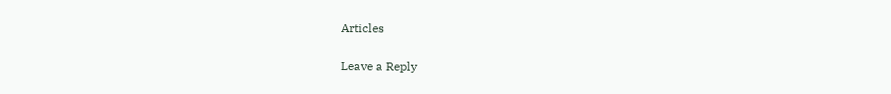Articles

Leave a Reply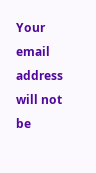Your email address will not be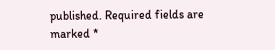published. Required fields are marked *